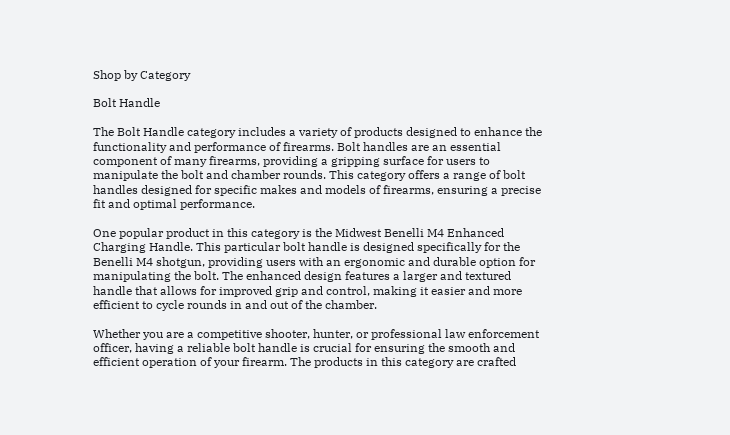Shop by Category

Bolt Handle

The Bolt Handle category includes a variety of products designed to enhance the functionality and performance of firearms. Bolt handles are an essential component of many firearms, providing a gripping surface for users to manipulate the bolt and chamber rounds. This category offers a range of bolt handles designed for specific makes and models of firearms, ensuring a precise fit and optimal performance.

One popular product in this category is the Midwest Benelli M4 Enhanced Charging Handle. This particular bolt handle is designed specifically for the Benelli M4 shotgun, providing users with an ergonomic and durable option for manipulating the bolt. The enhanced design features a larger and textured handle that allows for improved grip and control, making it easier and more efficient to cycle rounds in and out of the chamber.

Whether you are a competitive shooter, hunter, or professional law enforcement officer, having a reliable bolt handle is crucial for ensuring the smooth and efficient operation of your firearm. The products in this category are crafted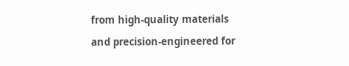from high-quality materials and precision-engineered for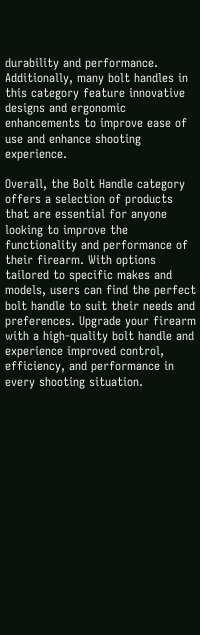durability and performance. Additionally, many bolt handles in this category feature innovative designs and ergonomic enhancements to improve ease of use and enhance shooting experience.

Overall, the Bolt Handle category offers a selection of products that are essential for anyone looking to improve the functionality and performance of their firearm. With options tailored to specific makes and models, users can find the perfect bolt handle to suit their needs and preferences. Upgrade your firearm with a high-quality bolt handle and experience improved control, efficiency, and performance in every shooting situation.